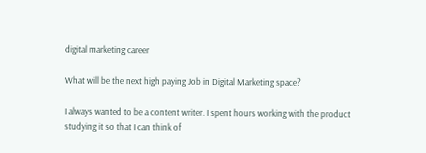digital marketing career

What will be the next high paying Job in Digital Marketing space?

I always wanted to be a content writer. I spent hours working with the product studying it so that I can think of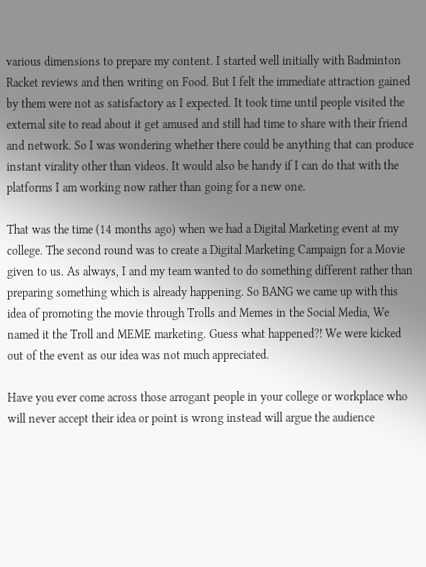various dimensions to prepare my content. I started well initially with Badminton Racket reviews and then writing on Food. But I felt the immediate attraction gained by them were not as satisfactory as I expected. It took time until people visited the external site to read about it get amused and still had time to share with their friend and network. So I was wondering whether there could be anything that can produce instant virality other than videos. It would also be handy if I can do that with the platforms I am working now rather than going for a new one.

That was the time (14 months ago) when we had a Digital Marketing event at my college. The second round was to create a Digital Marketing Campaign for a Movie given to us. As always, I and my team wanted to do something different rather than preparing something which is already happening. So BANG we came up with this idea of promoting the movie through Trolls and Memes in the Social Media, We named it the Troll and MEME marketing. Guess what happened?! We were kicked out of the event as our idea was not much appreciated.

Have you ever come across those arrogant people in your college or workplace who will never accept their idea or point is wrong instead will argue the audience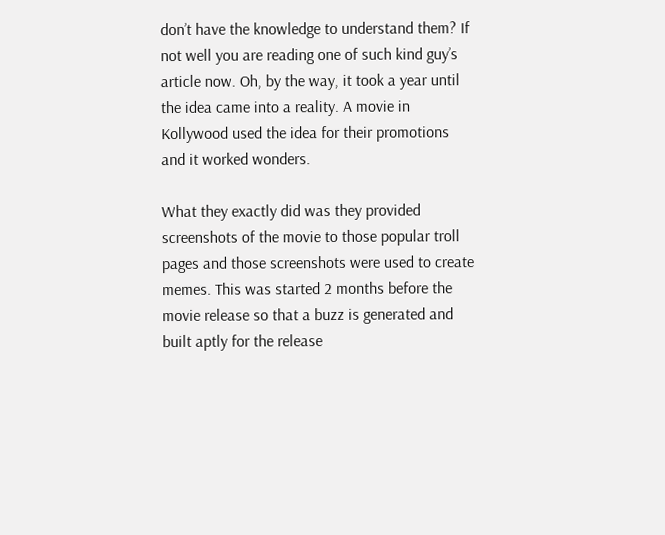don’t have the knowledge to understand them? If not well you are reading one of such kind guy’s article now. Oh, by the way, it took a year until the idea came into a reality. A movie in Kollywood used the idea for their promotions and it worked wonders.

What they exactly did was they provided screenshots of the movie to those popular troll pages and those screenshots were used to create memes. This was started 2 months before the movie release so that a buzz is generated and built aptly for the release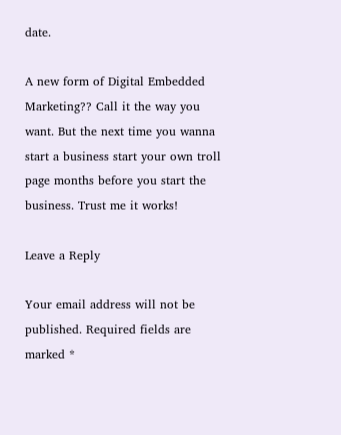date.

A new form of Digital Embedded Marketing?? Call it the way you want. But the next time you wanna start a business start your own troll page months before you start the business. Trust me it works!

Leave a Reply

Your email address will not be published. Required fields are marked *